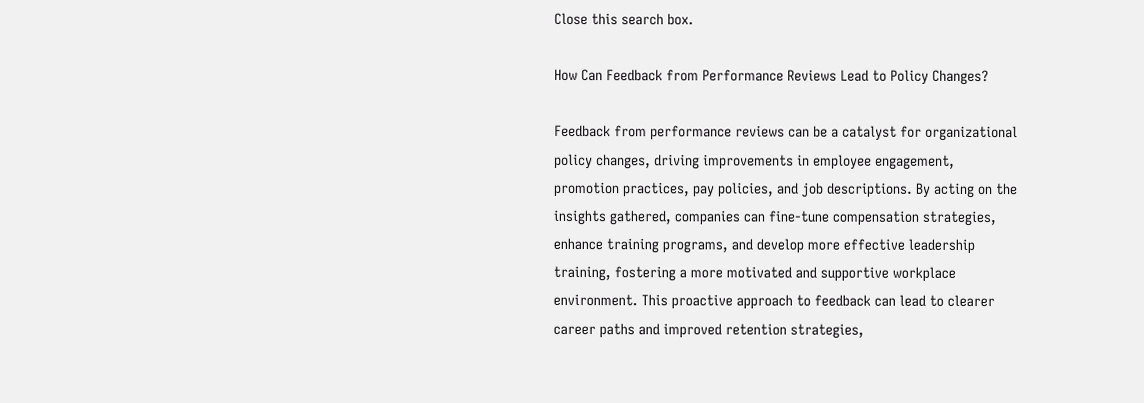Close this search box.

How Can Feedback from Performance Reviews Lead to Policy Changes?

Feedback from performance reviews can be a catalyst for organizational policy changes, driving improvements in employee engagement, promotion practices, pay policies, and job descriptions. By acting on the insights gathered, companies can fine-tune compensation strategies, enhance training programs, and develop more effective leadership training, fostering a more motivated and supportive workplace environment. This proactive approach to feedback can lead to clearer career paths and improved retention strategies,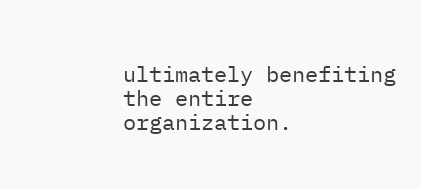ultimately benefiting the entire organization.